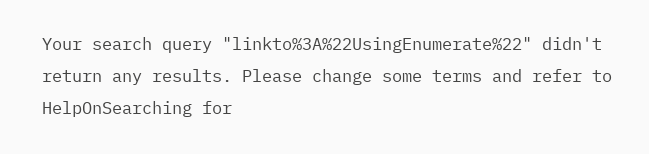Your search query "linkto%3A%22UsingEnumerate%22" didn't return any results. Please change some terms and refer to HelpOnSearching for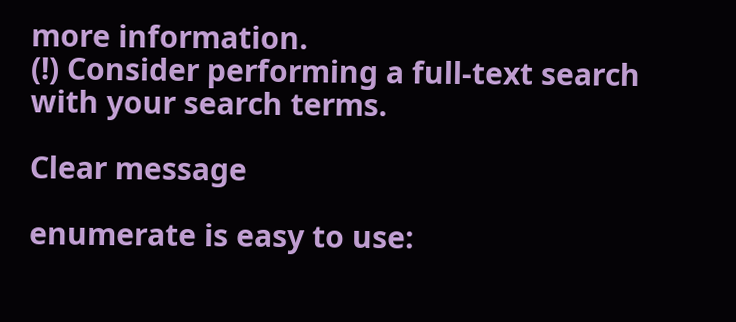more information.
(!) Consider performing a full-text search with your search terms.

Clear message

enumerate is easy to use: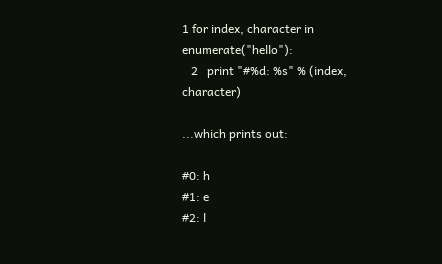1 for index, character in enumerate("hello"):
   2   print "#%d: %s" % (index, character)

...which prints out:

#0: h
#1: e
#2: l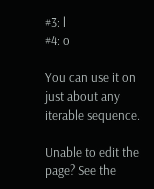#3: l
#4: o

You can use it on just about any iterable sequence.

Unable to edit the page? See the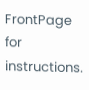FrontPage for instructions.